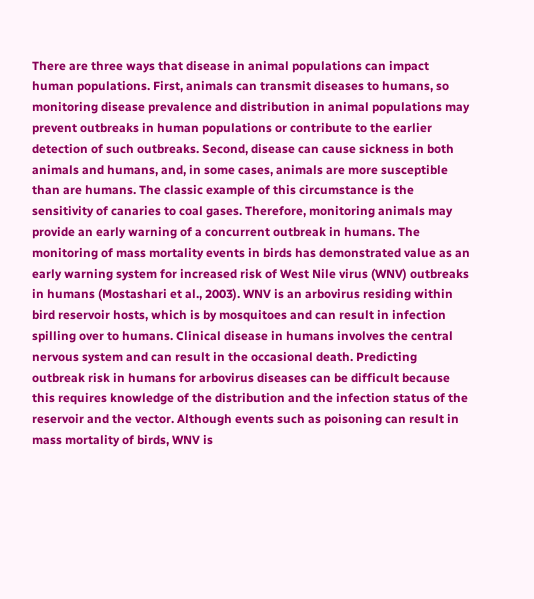There are three ways that disease in animal populations can impact human populations. First, animals can transmit diseases to humans, so monitoring disease prevalence and distribution in animal populations may prevent outbreaks in human populations or contribute to the earlier detection of such outbreaks. Second, disease can cause sickness in both animals and humans, and, in some cases, animals are more susceptible than are humans. The classic example of this circumstance is the sensitivity of canaries to coal gases. Therefore, monitoring animals may provide an early warning of a concurrent outbreak in humans. The monitoring of mass mortality events in birds has demonstrated value as an early warning system for increased risk of West Nile virus (WNV) outbreaks in humans (Mostashari et al., 2003). WNV is an arbovirus residing within bird reservoir hosts, which is by mosquitoes and can result in infection spilling over to humans. Clinical disease in humans involves the central nervous system and can result in the occasional death. Predicting outbreak risk in humans for arbovirus diseases can be difficult because this requires knowledge of the distribution and the infection status of the reservoir and the vector. Although events such as poisoning can result in mass mortality of birds, WNV is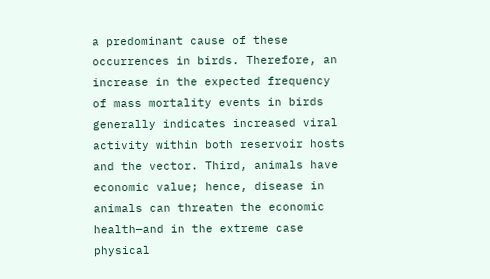a predominant cause of these occurrences in birds. Therefore, an increase in the expected frequency of mass mortality events in birds generally indicates increased viral activity within both reservoir hosts and the vector. Third, animals have economic value; hence, disease in animals can threaten the economic health—and in the extreme case physical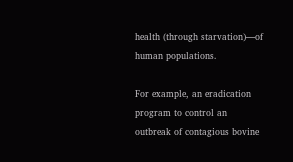health (through starvation)—of human populations.

For example, an eradication program to control an outbreak of contagious bovine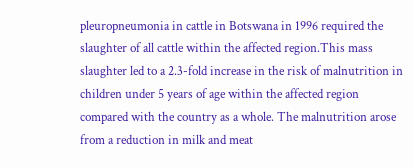pleuropneumonia in cattle in Botswana in 1996 required the slaughter of all cattle within the affected region.This mass slaughter led to a 2.3-fold increase in the risk of malnutrition in children under 5 years of age within the affected region compared with the country as a whole. The malnutrition arose from a reduction in milk and meat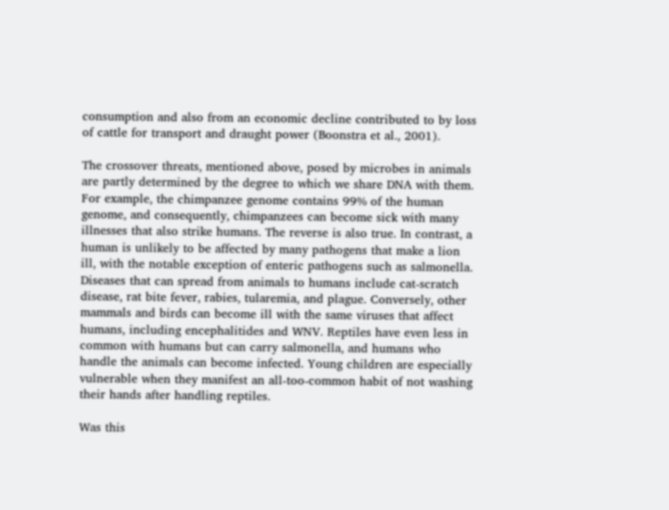consumption and also from an economic decline contributed to by loss of cattle for transport and draught power (Boonstra et al., 2001).

The crossover threats, mentioned above, posed by microbes in animals are partly determined by the degree to which we share DNA with them. For example, the chimpanzee genome contains 99% of the human genome, and consequently, chimpanzees can become sick with many illnesses that also strike humans. The reverse is also true. In contrast, a human is unlikely to be affected by many pathogens that make a lion ill, with the notable exception of enteric pathogens such as salmonella. Diseases that can spread from animals to humans include cat-scratch disease, rat bite fever, rabies, tularemia, and plague. Conversely, other mammals and birds can become ill with the same viruses that affect humans, including encephalitides and WNV. Reptiles have even less in common with humans but can carry salmonella, and humans who handle the animals can become infected. Young children are especially vulnerable when they manifest an all-too-common habit of not washing their hands after handling reptiles.

Was this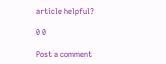article helpful?

0 0

Post a comment